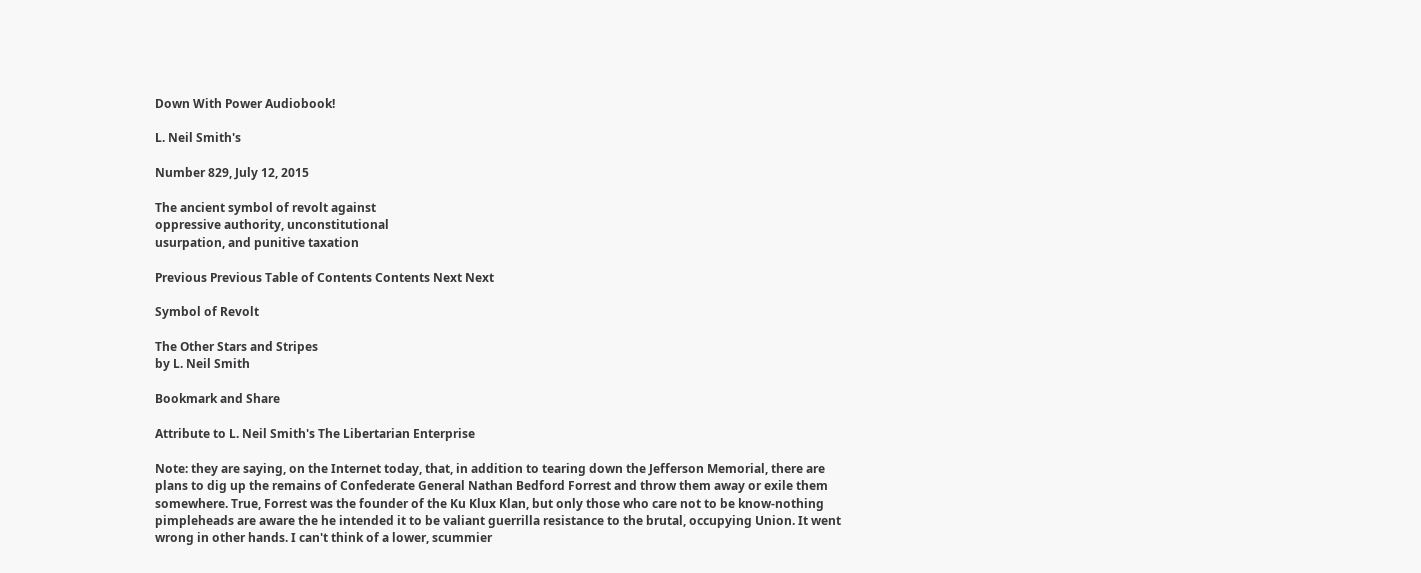Down With Power Audiobook!

L. Neil Smith's

Number 829, July 12, 2015

The ancient symbol of revolt against
oppressive authority, unconstitutional
usurpation, and punitive taxation

Previous Previous Table of Contents Contents Next Next

Symbol of Revolt

The Other Stars and Stripes
by L. Neil Smith

Bookmark and Share

Attribute to L. Neil Smith's The Libertarian Enterprise

Note: they are saying, on the Internet today, that, in addition to tearing down the Jefferson Memorial, there are plans to dig up the remains of Confederate General Nathan Bedford Forrest and throw them away or exile them somewhere. True, Forrest was the founder of the Ku Klux Klan, but only those who care not to be know-nothing pimpleheads are aware the he intended it to be valiant guerrilla resistance to the brutal, occupying Union. It went wrong in other hands. I can't think of a lower, scummier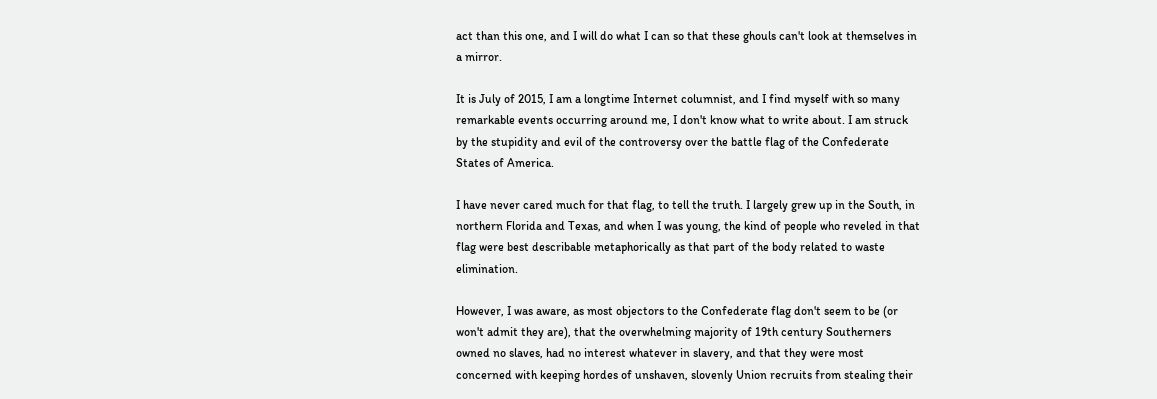act than this one, and I will do what I can so that these ghouls can't look at themselves in a mirror.

It is July of 2015, I am a longtime Internet columnist, and I find myself with so many remarkable events occurring around me, I don't know what to write about. I am struck by the stupidity and evil of the controversy over the battle flag of the Confederate States of America.

I have never cared much for that flag, to tell the truth. I largely grew up in the South, in northern Florida and Texas, and when I was young, the kind of people who reveled in that flag were best describable metaphorically as that part of the body related to waste elimination.

However, I was aware, as most objectors to the Confederate flag don't seem to be (or won't admit they are), that the overwhelming majority of 19th century Southerners owned no slaves, had no interest whatever in slavery, and that they were most concerned with keeping hordes of unshaven, slovenly Union recruits from stealing their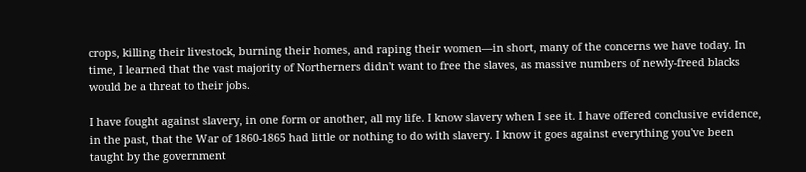crops, killing their livestock, burning their homes, and raping their women—in short, many of the concerns we have today. In time, I learned that the vast majority of Northerners didn't want to free the slaves, as massive numbers of newly-freed blacks would be a threat to their jobs.

I have fought against slavery, in one form or another, all my life. I know slavery when I see it. I have offered conclusive evidence, in the past, that the War of 1860-1865 had little or nothing to do with slavery. I know it goes against everything you've been taught by the government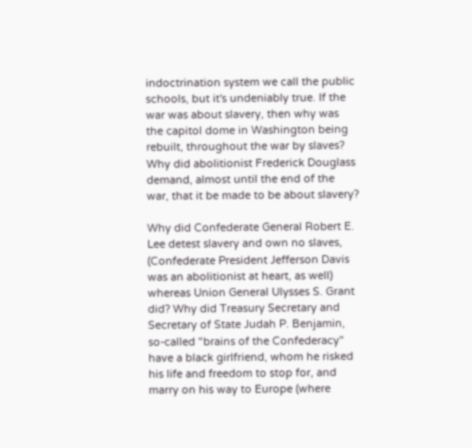indoctrination system we call the public schools, but it's undeniably true. If the war was about slavery, then why was the capitol dome in Washington being rebuilt, throughout the war by slaves? Why did abolitionist Frederick Douglass demand, almost until the end of the war, that it be made to be about slavery?

Why did Confederate General Robert E. Lee detest slavery and own no slaves, (Confederate President Jefferson Davis was an abolitionist at heart, as well) whereas Union General Ulysses S. Grant did? Why did Treasury Secretary and Secretary of State Judah P. Benjamin, so-called "brains of the Confederacy" have a black girlfriend, whom he risked his life and freedom to stop for, and marry on his way to Europe (where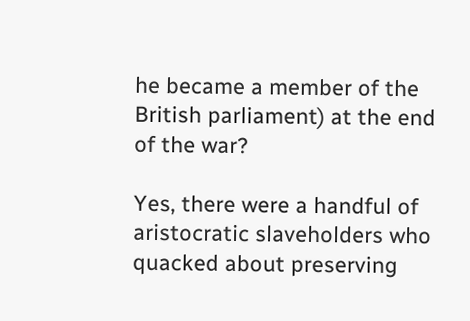he became a member of the British parliament) at the end of the war?

Yes, there were a handful of aristocratic slaveholders who quacked about preserving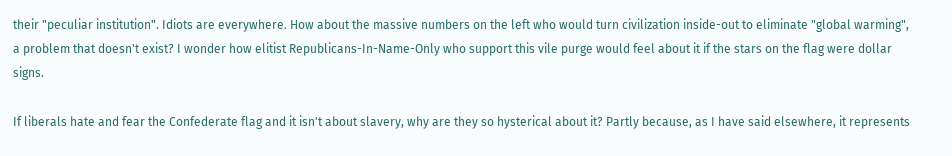their "peculiar institution". Idiots are everywhere. How about the massive numbers on the left who would turn civilization inside-out to eliminate "global warming", a problem that doesn't exist? I wonder how elitist Republicans-In-Name-Only who support this vile purge would feel about it if the stars on the flag were dollar signs.

If liberals hate and fear the Confederate flag and it isn't about slavery, why are they so hysterical about it? Partly because, as I have said elsewhere, it represents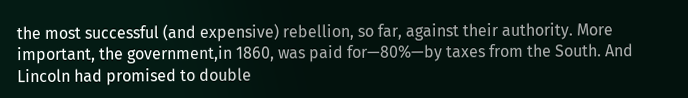the most successful (and expensive) rebellion, so far, against their authority. More important, the government,in 1860, was paid for—80%—by taxes from the South. And Lincoln had promised to double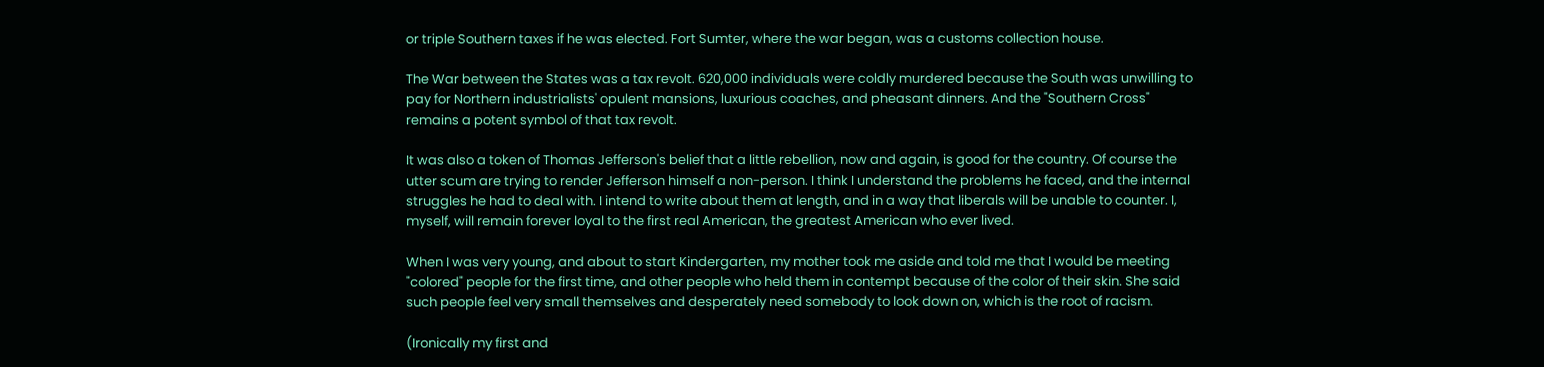or triple Southern taxes if he was elected. Fort Sumter, where the war began, was a customs collection house.

The War between the States was a tax revolt. 620,000 individuals were coldly murdered because the South was unwilling to pay for Northern industrialists' opulent mansions, luxurious coaches, and pheasant dinners. And the "Southern Cross" remains a potent symbol of that tax revolt.

It was also a token of Thomas Jefferson's belief that a little rebellion, now and again, is good for the country. Of course the utter scum are trying to render Jefferson himself a non-person. I think I understand the problems he faced, and the internal struggles he had to deal with. I intend to write about them at length, and in a way that liberals will be unable to counter. I, myself, will remain forever loyal to the first real American, the greatest American who ever lived.

When I was very young, and about to start Kindergarten, my mother took me aside and told me that I would be meeting "colored" people for the first time, and other people who held them in contempt because of the color of their skin. She said such people feel very small themselves and desperately need somebody to look down on, which is the root of racism.

(Ironically my first and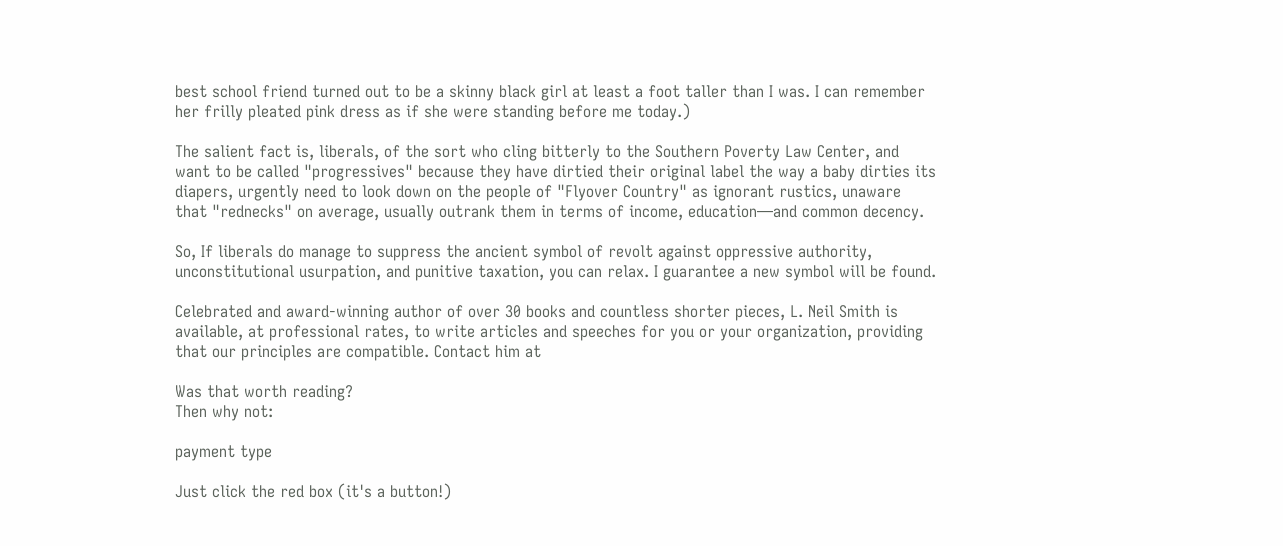best school friend turned out to be a skinny black girl at least a foot taller than I was. I can remember her frilly pleated pink dress as if she were standing before me today.)

The salient fact is, liberals, of the sort who cling bitterly to the Southern Poverty Law Center, and want to be called "progressives" because they have dirtied their original label the way a baby dirties its diapers, urgently need to look down on the people of "Flyover Country" as ignorant rustics, unaware that "rednecks" on average, usually outrank them in terms of income, education—and common decency.

So, If liberals do manage to suppress the ancient symbol of revolt against oppressive authority, unconstitutional usurpation, and punitive taxation, you can relax. I guarantee a new symbol will be found.

Celebrated and award-winning author of over 30 books and countless shorter pieces, L. Neil Smith is available, at professional rates, to write articles and speeches for you or your organization, providing that our principles are compatible. Contact him at

Was that worth reading?
Then why not:

payment type

Just click the red box (it's a button!)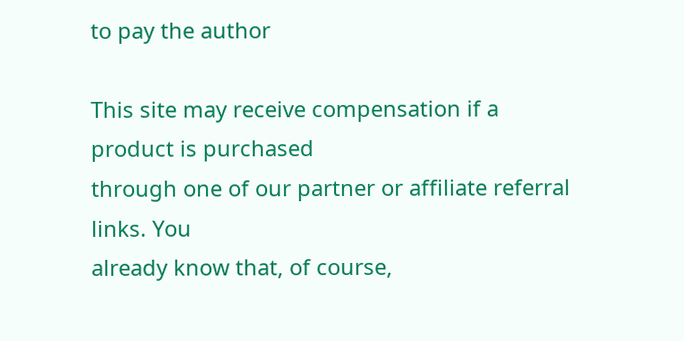to pay the author

This site may receive compensation if a product is purchased
through one of our partner or affiliate referral links. You
already know that, of course,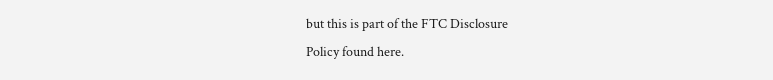but this is part of the FTC Disclosure
Policy found here.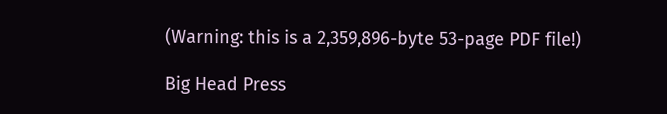(Warning: this is a 2,359,896-byte 53-page PDF file!)

Big Head Press